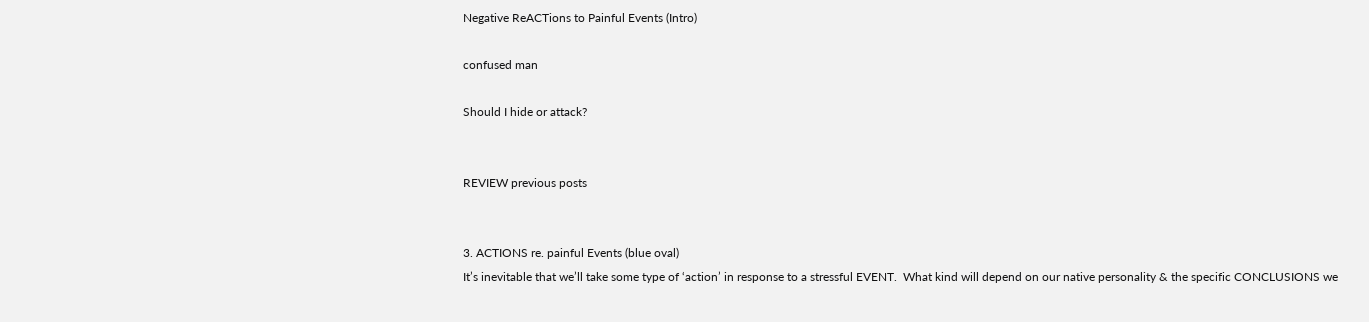Negative ReACTions to Painful Events (Intro)

confused man

Should I hide or attack?


REVIEW previous posts


3. ACTIONS re. painful Events (blue oval)
It’s inevitable that we’ll take some type of ‘action’ in response to a stressful EVENT.  What kind will depend on our native personality & the specific CONCLUSIONS we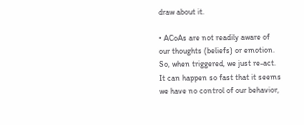draw about it.

• ACoAs are not readily aware of our thoughts (beliefs) or emotion. So, when triggered, we just re-act. It can happen so fast that it seems we have no control of our behavior,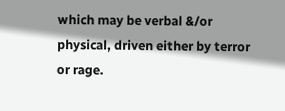which may be verbal &/or physical, driven either by terror or rage.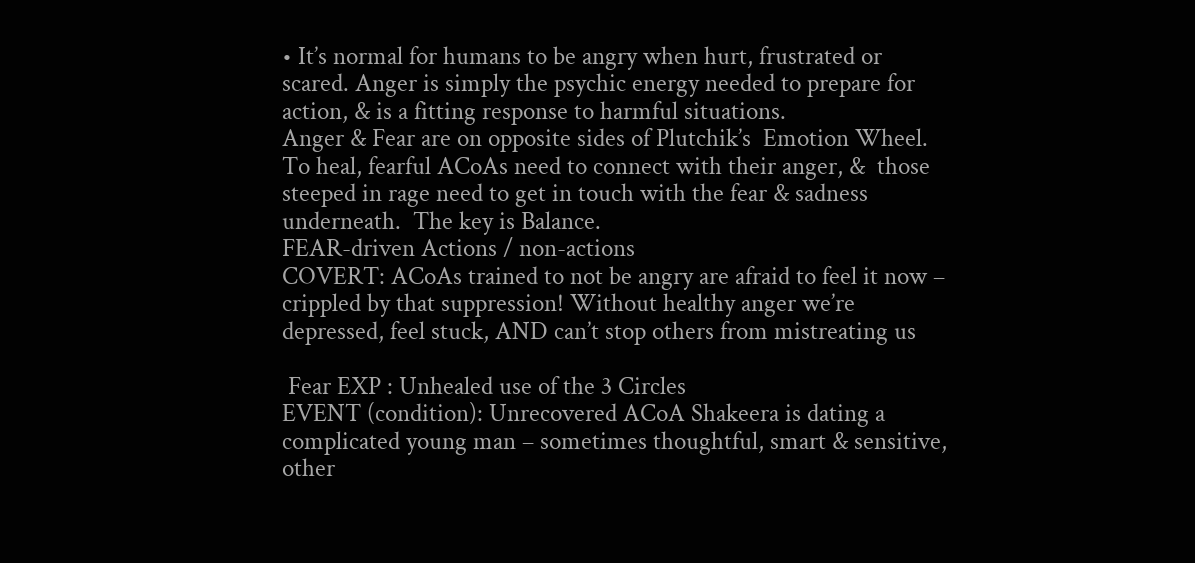• It’s normal for humans to be angry when hurt, frustrated or scared. Anger is simply the psychic energy needed to prepare for action, & is a fitting response to harmful situations.
Anger & Fear are on opposite sides of Plutchik’s  Emotion Wheel. To heal, fearful ACoAs need to connect with their anger, &  those steeped in rage need to get in touch with the fear & sadness underneath.  The key is Balance.
FEAR-driven Actions / non-actions
COVERT: ACoAs trained to not be angry are afraid to feel it now –  crippled by that suppression! Without healthy anger we’re depressed, feel stuck, AND can’t stop others from mistreating us

 Fear EXP : Unhealed use of the 3 Circles
EVENT (condition): Unrecovered ACoA Shakeera is dating a complicated young man – sometimes thoughtful, smart & sensitive, other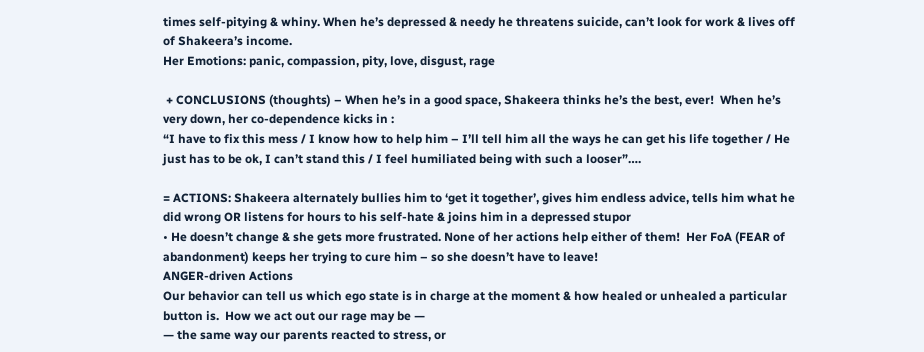times self-pitying & whiny. When he’s depressed & needy he threatens suicide, can’t look for work & lives off of Shakeera’s income.
Her Emotions: panic, compassion, pity, love, disgust, rage

 + CONCLUSIONS (thoughts) – When he’s in a good space, Shakeera thinks he’s the best, ever!  When he’s very down, her co-dependence kicks in :
“I have to fix this mess / I know how to help him – I’ll tell him all the ways he can get his life together / He just has to be ok, I can’t stand this / I feel humiliated being with such a looser”….

= ACTIONS: Shakeera alternately bullies him to ‘get it together’, gives him endless advice, tells him what he did wrong OR listens for hours to his self-hate & joins him in a depressed stupor
• He doesn’t change & she gets more frustrated. None of her actions help either of them!  Her FoA (FEAR of abandonment) keeps her trying to cure him – so she doesn’t have to leave!
ANGER-driven Actions
Our behavior can tell us which ego state is in charge at the moment & how healed or unhealed a particular button is.  How we act out our rage may be —
— the same way our parents reacted to stress, or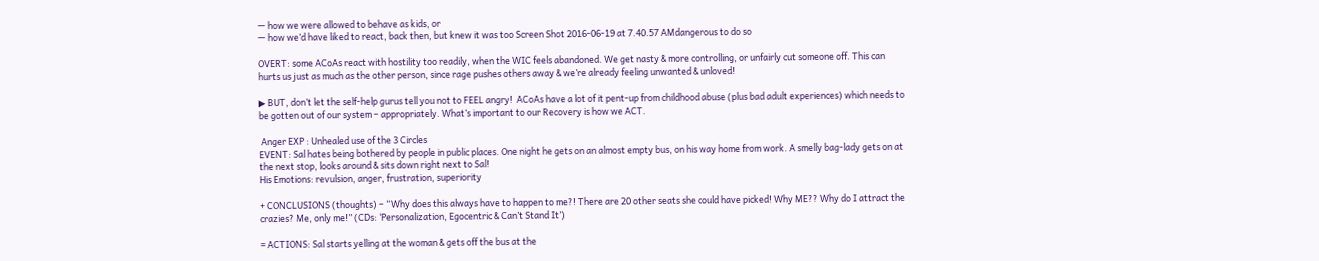— how we were allowed to behave as kids, or
— how we’d have liked to react, back then, but knew it was too Screen Shot 2016-06-19 at 7.40.57 AMdangerous to do so

OVERT: some ACoAs react with hostility too readily, when the WIC feels abandoned. We get nasty & more controlling, or unfairly cut someone off. This can hurts us just as much as the other person, since rage pushes others away & we’re already feeling unwanted & unloved!

▶ BUT, don’t let the self-help gurus tell you not to FEEL angry!  ACoAs have a lot of it pent-up from childhood abuse (plus bad adult experiences) which needs to be gotten out of our system – appropriately. What’s important to our Recovery is how we ACT.

 Anger EXP : Unhealed use of the 3 Circles
EVENT: Sal hates being bothered by people in public places. One night he gets on an almost empty bus, on his way home from work. A smelly bag-lady gets on at the next stop, looks around & sits down right next to Sal!
His Emotions: revulsion, anger, frustration, superiority

+ CONCLUSIONS (thoughts) – “Why does this always have to happen to me?! There are 20 other seats she could have picked! Why ME?? Why do I attract the crazies? Me, only me!” (CDs: ‘Personalization, Egocentric & Can’t Stand It’)

= ACTIONS: Sal starts yelling at the woman & gets off the bus at the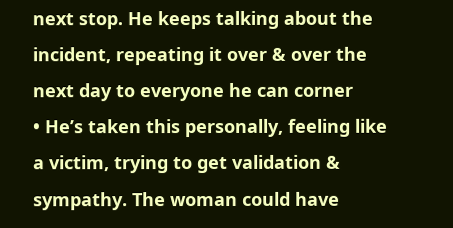next stop. He keeps talking about the incident, repeating it over & over the next day to everyone he can corner
• He’s taken this personally, feeling like a victim, trying to get validation & sympathy. The woman could have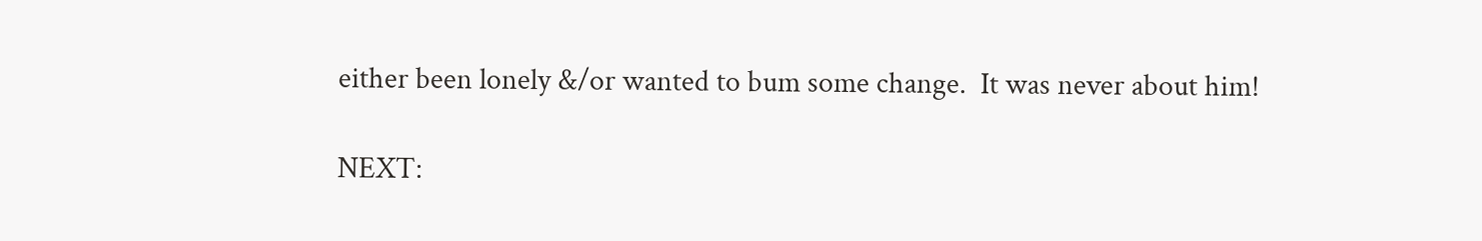either been lonely &/or wanted to bum some change.  It was never about him!

NEXT: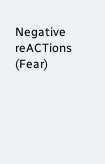Negative  reACTions (Fear)